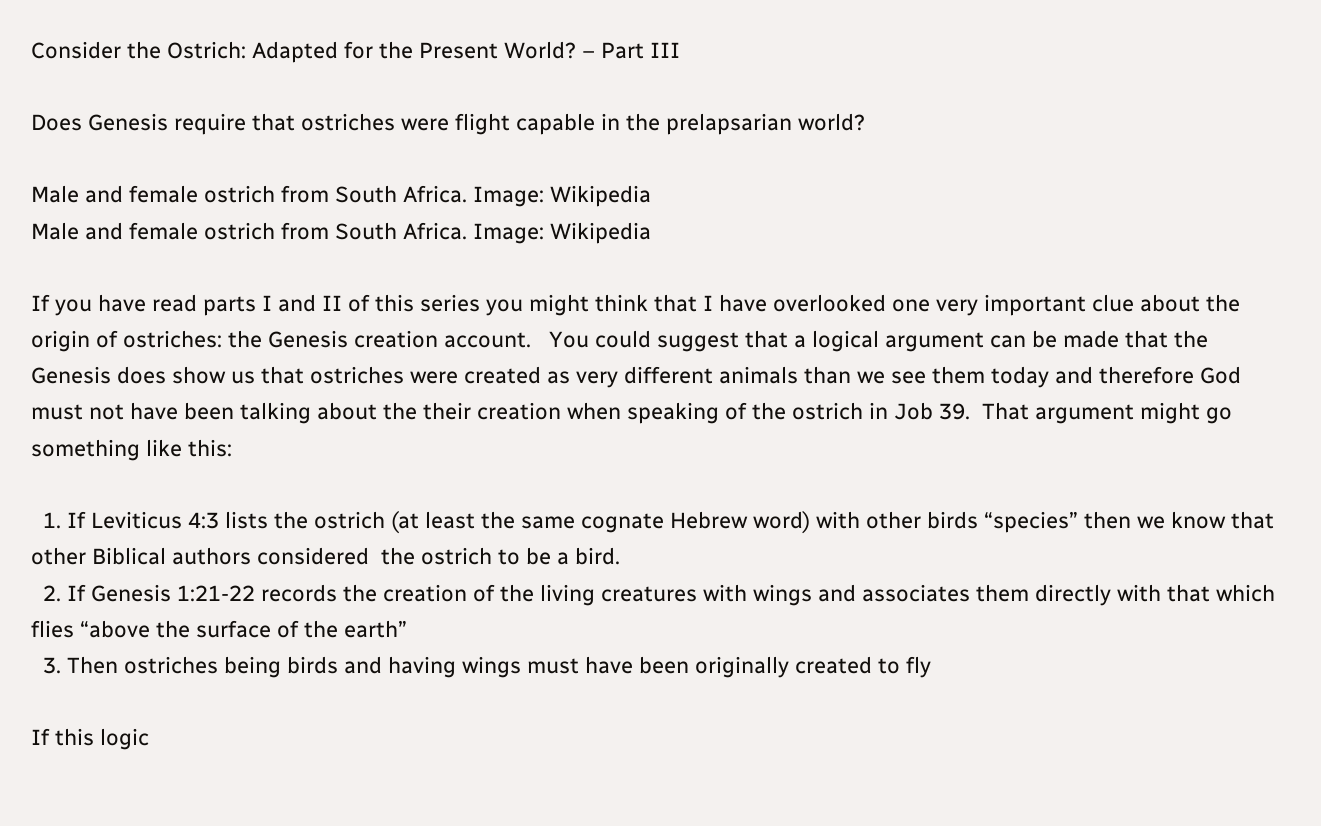Consider the Ostrich: Adapted for the Present World? – Part III

Does Genesis require that ostriches were flight capable in the prelapsarian world?

Male and female ostrich from South Africa. Image: Wikipedia
Male and female ostrich from South Africa. Image: Wikipedia

If you have read parts I and II of this series you might think that I have overlooked one very important clue about the origin of ostriches: the Genesis creation account.   You could suggest that a logical argument can be made that the Genesis does show us that ostriches were created as very different animals than we see them today and therefore God must not have been talking about the their creation when speaking of the ostrich in Job 39.  That argument might go something like this:

  1. If Leviticus 4:3 lists the ostrich (at least the same cognate Hebrew word) with other birds “species” then we know that other Biblical authors considered  the ostrich to be a bird.
  2. If Genesis 1:21-22 records the creation of the living creatures with wings and associates them directly with that which flies “above the surface of the earth”
  3. Then ostriches being birds and having wings must have been originally created to fly

If this logic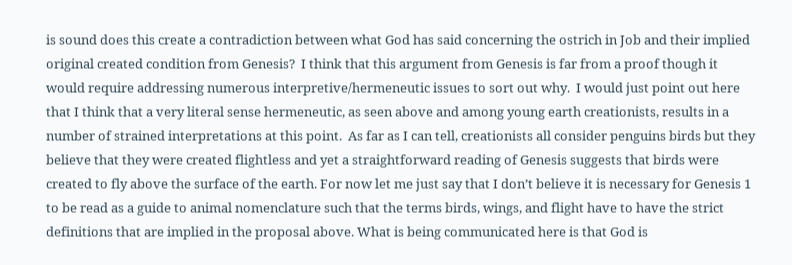is sound does this create a contradiction between what God has said concerning the ostrich in Job and their implied original created condition from Genesis?  I think that this argument from Genesis is far from a proof though it would require addressing numerous interpretive/hermeneutic issues to sort out why.  I would just point out here that I think that a very literal sense hermeneutic, as seen above and among young earth creationists, results in a number of strained interpretations at this point.  As far as I can tell, creationists all consider penguins birds but they believe that they were created flightless and yet a straightforward reading of Genesis suggests that birds were created to fly above the surface of the earth. For now let me just say that I don’t believe it is necessary for Genesis 1 to be read as a guide to animal nomenclature such that the terms birds, wings, and flight have to have the strict definitions that are implied in the proposal above. What is being communicated here is that God is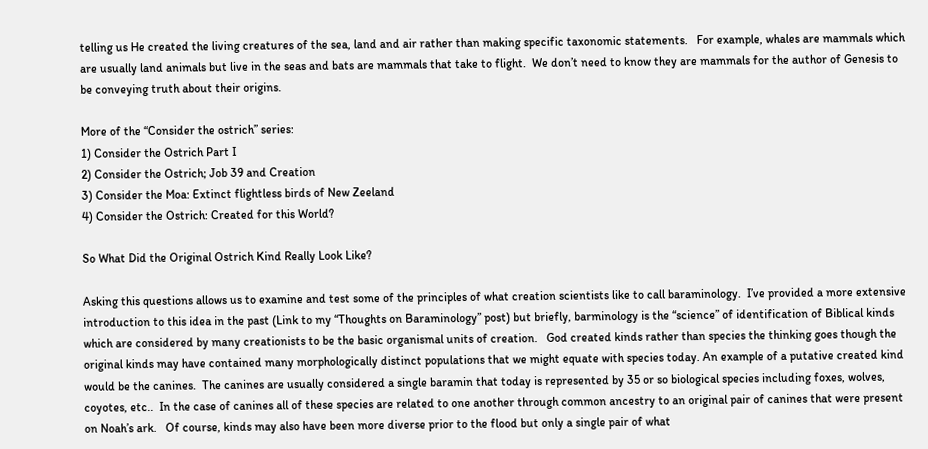telling us He created the living creatures of the sea, land and air rather than making specific taxonomic statements.   For example, whales are mammals which are usually land animals but live in the seas and bats are mammals that take to flight.  We don’t need to know they are mammals for the author of Genesis to be conveying truth about their origins.

More of the “Consider the ostrich” series:
1) Consider the Ostrich Part I
2) Consider the Ostrich; Job 39 and Creation
3) Consider the Moa: Extinct flightless birds of New Zeeland
4) Consider the Ostrich: Created for this World?

So What Did the Original Ostrich Kind Really Look Like?

Asking this questions allows us to examine and test some of the principles of what creation scientists like to call baraminology.  I’ve provided a more extensive introduction to this idea in the past (Link to my “Thoughts on Baraminology” post) but briefly, barminology is the “science” of identification of Biblical kinds which are considered by many creationists to be the basic organismal units of creation.   God created kinds rather than species the thinking goes though the original kinds may have contained many morphologically distinct populations that we might equate with species today. An example of a putative created kind would be the canines.  The canines are usually considered a single baramin that today is represented by 35 or so biological species including foxes, wolves, coyotes, etc..  In the case of canines all of these species are related to one another through common ancestry to an original pair of canines that were present on Noah’s ark.   Of course, kinds may also have been more diverse prior to the flood but only a single pair of what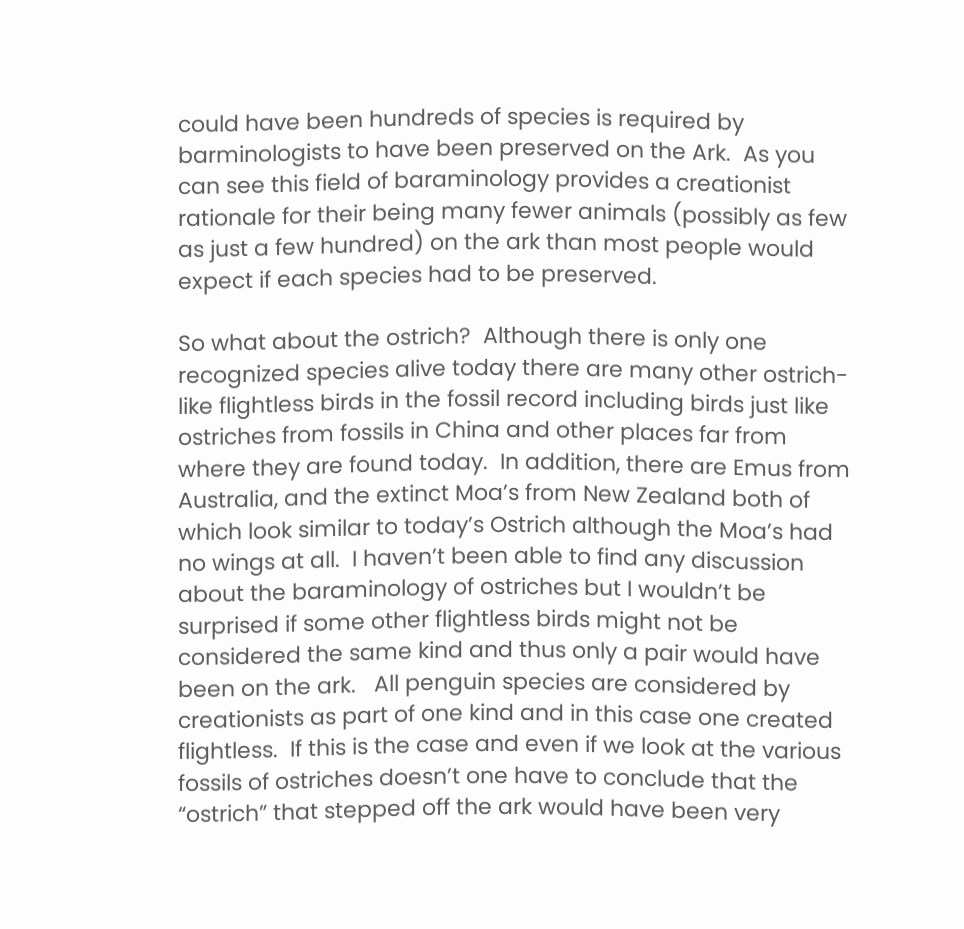could have been hundreds of species is required by barminologists to have been preserved on the Ark.  As you can see this field of baraminology provides a creationist rationale for their being many fewer animals (possibly as few as just a few hundred) on the ark than most people would expect if each species had to be preserved.

So what about the ostrich?  Although there is only one recognized species alive today there are many other ostrich-like flightless birds in the fossil record including birds just like ostriches from fossils in China and other places far from where they are found today.  In addition, there are Emus from Australia, and the extinct Moa’s from New Zealand both of which look similar to today’s Ostrich although the Moa’s had no wings at all.  I haven’t been able to find any discussion about the baraminology of ostriches but I wouldn’t be surprised if some other flightless birds might not be considered the same kind and thus only a pair would have been on the ark.   All penguin species are considered by creationists as part of one kind and in this case one created flightless.  If this is the case and even if we look at the various fossils of ostriches doesn’t one have to conclude that the “ostrich” that stepped off the ark would have been very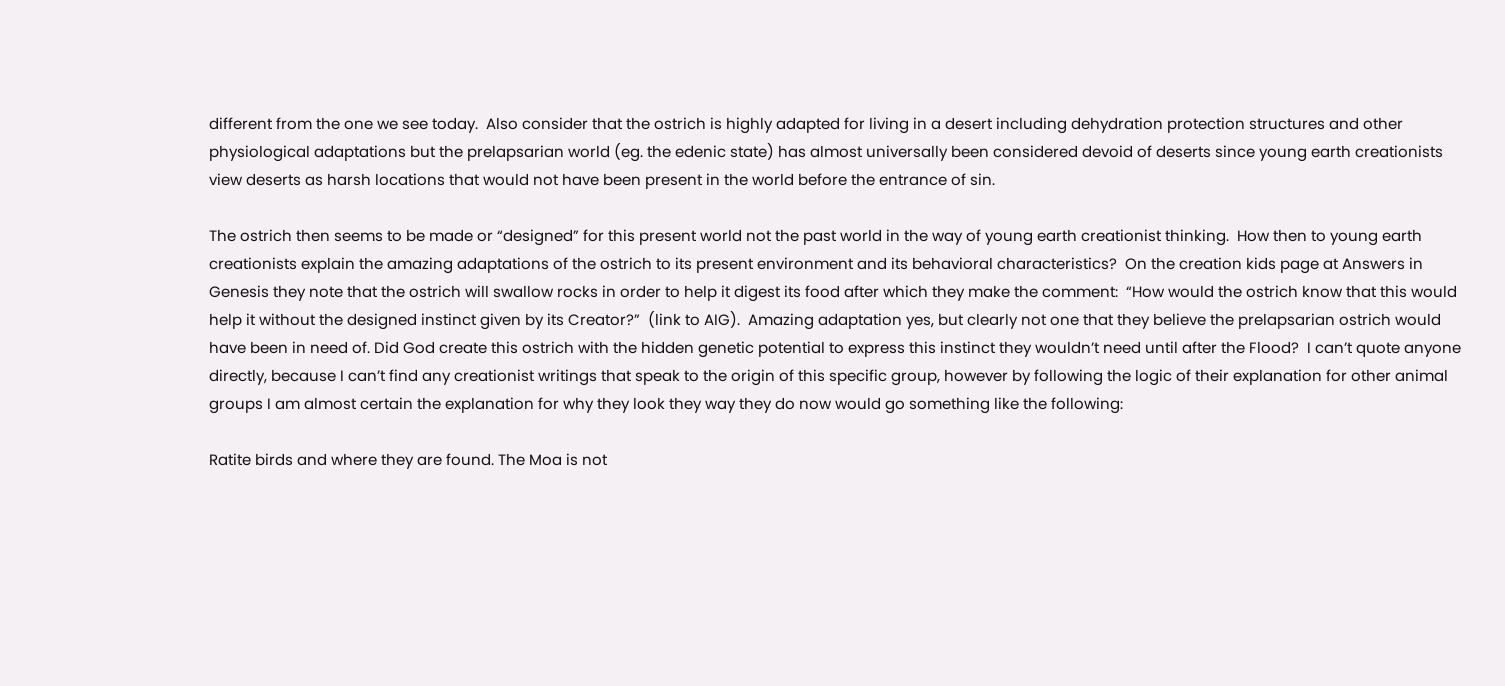different from the one we see today.  Also consider that the ostrich is highly adapted for living in a desert including dehydration protection structures and other physiological adaptations but the prelapsarian world (eg. the edenic state) has almost universally been considered devoid of deserts since young earth creationists view deserts as harsh locations that would not have been present in the world before the entrance of sin.

The ostrich then seems to be made or “designed” for this present world not the past world in the way of young earth creationist thinking.  How then to young earth creationists explain the amazing adaptations of the ostrich to its present environment and its behavioral characteristics?  On the creation kids page at Answers in Genesis they note that the ostrich will swallow rocks in order to help it digest its food after which they make the comment:  “How would the ostrich know that this would help it without the designed instinct given by its Creator?”  (link to AIG).  Amazing adaptation yes, but clearly not one that they believe the prelapsarian ostrich would have been in need of. Did God create this ostrich with the hidden genetic potential to express this instinct they wouldn’t need until after the Flood?  I can’t quote anyone directly, because I can’t find any creationist writings that speak to the origin of this specific group, however by following the logic of their explanation for other animal groups I am almost certain the explanation for why they look they way they do now would go something like the following:

Ratite birds and where they are found. The Moa is not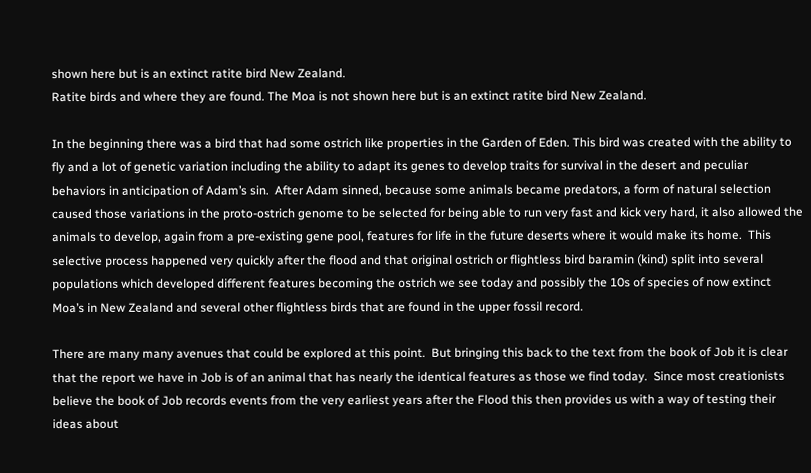shown here but is an extinct ratite bird New Zealand.
Ratite birds and where they are found. The Moa is not shown here but is an extinct ratite bird New Zealand.

In the beginning there was a bird that had some ostrich like properties in the Garden of Eden. This bird was created with the ability to fly and a lot of genetic variation including the ability to adapt its genes to develop traits for survival in the desert and peculiar behaviors in anticipation of Adam’s sin.  After Adam sinned, because some animals became predators, a form of natural selection caused those variations in the proto-ostrich genome to be selected for being able to run very fast and kick very hard, it also allowed the animals to develop, again from a pre-existing gene pool, features for life in the future deserts where it would make its home.  This selective process happened very quickly after the flood and that original ostrich or flightless bird baramin (kind) split into several populations which developed different features becoming the ostrich we see today and possibly the 10s of species of now extinct Moa’s in New Zealand and several other flightless birds that are found in the upper fossil record.

There are many many avenues that could be explored at this point.  But bringing this back to the text from the book of Job it is clear that the report we have in Job is of an animal that has nearly the identical features as those we find today.  Since most creationists believe the book of Job records events from the very earliest years after the Flood this then provides us with a way of testing their ideas about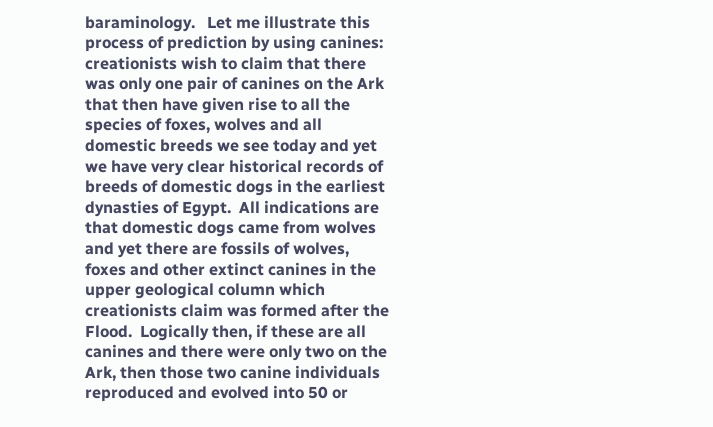baraminology.   Let me illustrate this process of prediction by using canines: creationists wish to claim that there was only one pair of canines on the Ark that then have given rise to all the species of foxes, wolves and all domestic breeds we see today and yet we have very clear historical records of breeds of domestic dogs in the earliest dynasties of Egypt.  All indications are that domestic dogs came from wolves and yet there are fossils of wolves, foxes and other extinct canines in the upper geological column which creationists claim was formed after the Flood.  Logically then, if these are all canines and there were only two on the Ark, then those two canine individuals reproduced and evolved into 50 or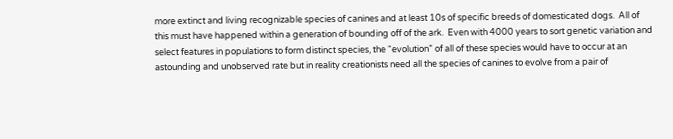more extinct and living recognizable species of canines and at least 10s of specific breeds of domesticated dogs.  All of this must have happened within a generation of bounding off of the ark.  Even with 4000 years to sort genetic variation and select features in populations to form distinct species, the “evolution” of all of these species would have to occur at an astounding and unobserved rate but in reality creationists need all the species of canines to evolve from a pair of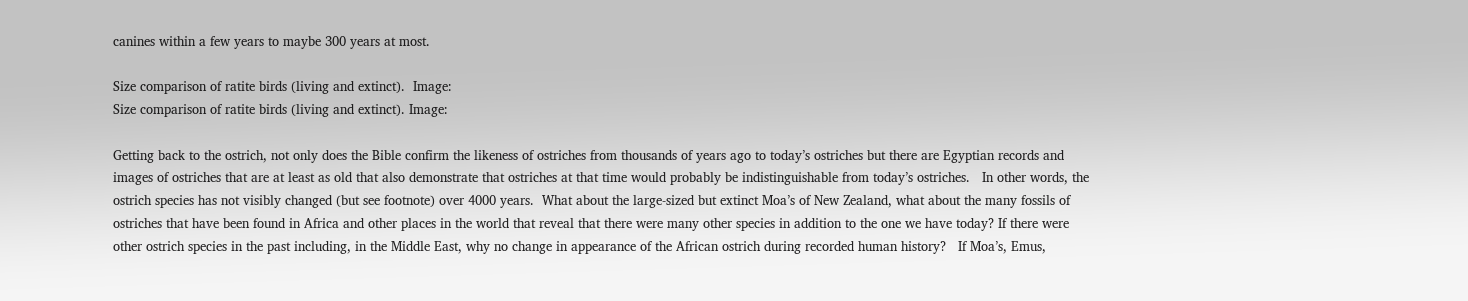canines within a few years to maybe 300 years at most.

Size comparison of ratite birds (living and extinct).  Image:
Size comparison of ratite birds (living and extinct). Image:

Getting back to the ostrich, not only does the Bible confirm the likeness of ostriches from thousands of years ago to today’s ostriches but there are Egyptian records and images of ostriches that are at least as old that also demonstrate that ostriches at that time would probably be indistinguishable from today’s ostriches.   In other words, the ostrich species has not visibly changed (but see footnote) over 4000 years.  What about the large-sized but extinct Moa’s of New Zealand, what about the many fossils of ostriches that have been found in Africa and other places in the world that reveal that there were many other species in addition to the one we have today? If there were other ostrich species in the past including, in the Middle East, why no change in appearance of the African ostrich during recorded human history?   If Moa’s, Emus,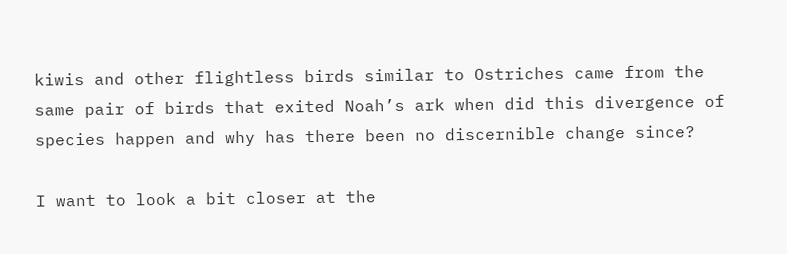kiwis and other flightless birds similar to Ostriches came from the same pair of birds that exited Noah’s ark when did this divergence of species happen and why has there been no discernible change since?

I want to look a bit closer at the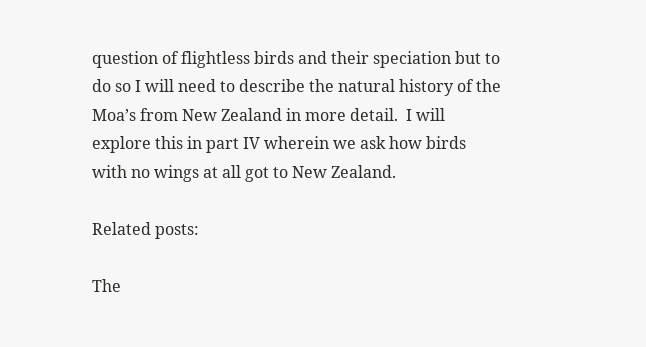question of flightless birds and their speciation but to do so I will need to describe the natural history of the Moa’s from New Zealand in more detail.  I will explore this in part IV wherein we ask how birds with no wings at all got to New Zealand.

Related posts:

The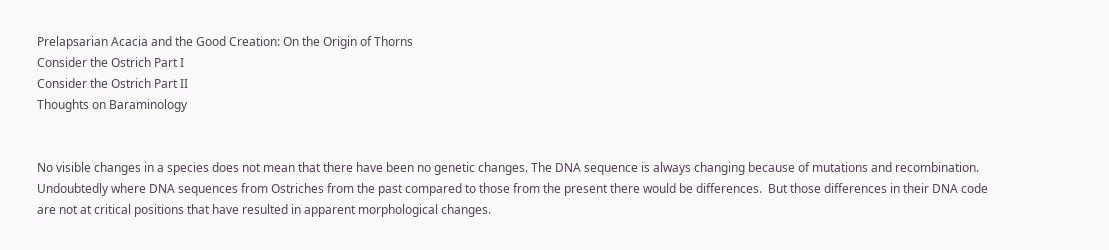Prelapsarian Acacia and the Good Creation: On the Origin of Thorns
Consider the Ostrich Part I
Consider the Ostrich Part II
Thoughts on Baraminology


No visible changes in a species does not mean that there have been no genetic changes. The DNA sequence is always changing because of mutations and recombination. Undoubtedly where DNA sequences from Ostriches from the past compared to those from the present there would be differences.  But those differences in their DNA code are not at critical positions that have resulted in apparent morphological changes.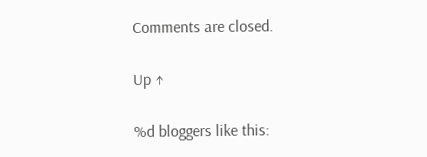Comments are closed.

Up ↑

%d bloggers like this: